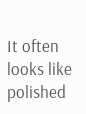It often looks like polished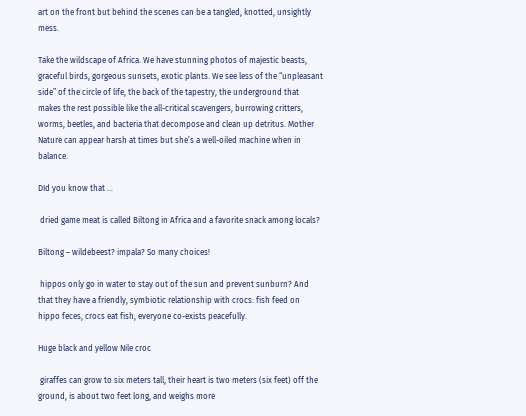art on the front but behind the scenes can be a tangled, knotted, unsightly mess.

Take the wildscape of Africa. We have stunning photos of majestic beasts, graceful birds, gorgeous sunsets, exotic plants. We see less of the “unpleasant side” of the circle of life, the back of the tapestry, the underground that makes the rest possible like the all-critical scavengers, burrowing critters, worms, beetles, and bacteria that decompose and clean up detritus. Mother Nature can appear harsh at times but she’s a well-oiled machine when in balance.

DId you know that …

 dried game meat is called Biltong in Africa and a favorite snack among locals?

Biltong – wildebeest? impala? So many choices!

 hippos only go in water to stay out of the sun and prevent sunburn? And that they have a friendly, symbiotic relationship with crocs: fish feed on hippo feces, crocs eat fish, everyone co-exists peacefully.

Huge black and yellow Nile croc

 giraffes can grow to six meters tall, their heart is two meters (six feet) off the ground, is about two feet long, and weighs more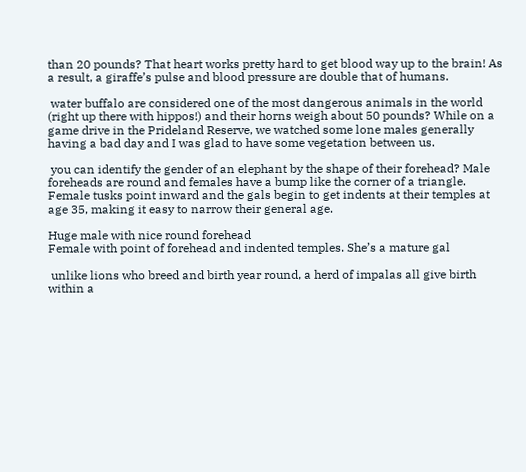than 20 pounds? That heart works pretty hard to get blood way up to the brain! As a result, a giraffe’s pulse and blood pressure are double that of humans.

 water buffalo are considered one of the most dangerous animals in the world (right up there with hippos!) and their horns weigh about 50 pounds? While on a game drive in the Prideland Reserve, we watched some lone males generally having a bad day and I was glad to have some vegetation between us.

 you can identify the gender of an elephant by the shape of their forehead? Male foreheads are round and females have a bump like the corner of a triangle. Female tusks point inward and the gals begin to get indents at their temples at age 35, making it easy to narrow their general age.

Huge male with nice round forehead
Female with point of forehead and indented temples. She’s a mature gal

 unlike lions who breed and birth year round, a herd of impalas all give birth within a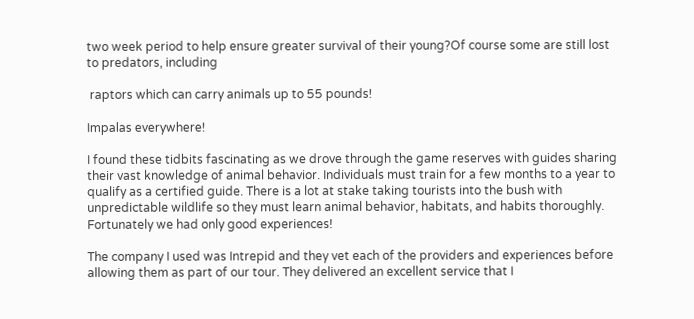two week period to help ensure greater survival of their young?Of course some are still lost to predators, including

 raptors which can carry animals up to 55 pounds!

Impalas everywhere!

I found these tidbits fascinating as we drove through the game reserves with guides sharing their vast knowledge of animal behavior. Individuals must train for a few months to a year to qualify as a certified guide. There is a lot at stake taking tourists into the bush with unpredictable wildlife so they must learn animal behavior, habitats, and habits thoroughly. Fortunately we had only good experiences!

The company I used was Intrepid and they vet each of the providers and experiences before allowing them as part of our tour. They delivered an excellent service that I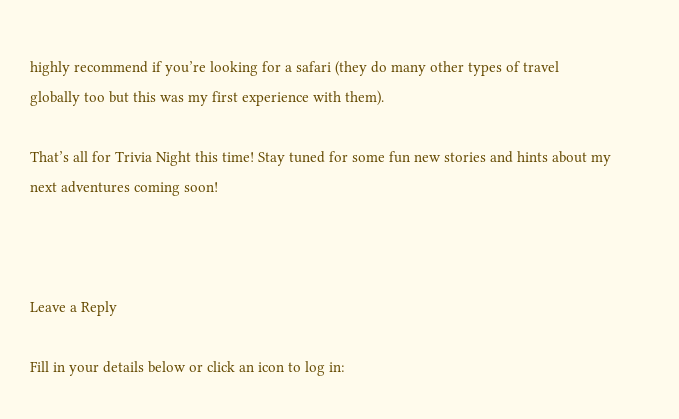highly recommend if you’re looking for a safari (they do many other types of travel globally too but this was my first experience with them).

That’s all for Trivia Night this time! Stay tuned for some fun new stories and hints about my next adventures coming soon!



Leave a Reply

Fill in your details below or click an icon to log in: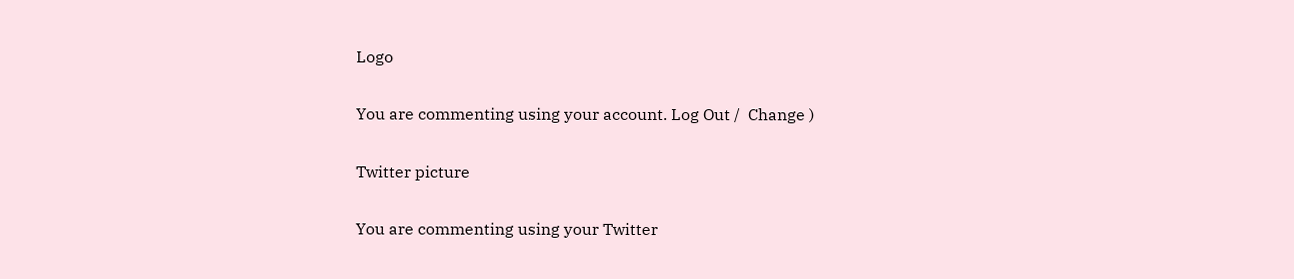Logo

You are commenting using your account. Log Out /  Change )

Twitter picture

You are commenting using your Twitter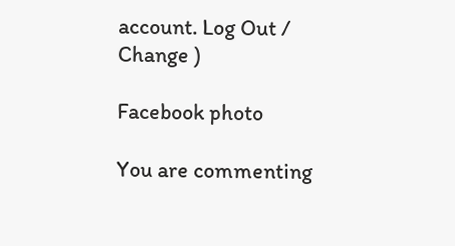account. Log Out /  Change )

Facebook photo

You are commenting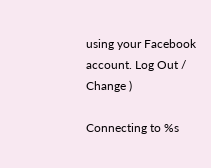using your Facebook account. Log Out /  Change )

Connecting to %s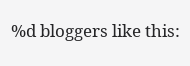%d bloggers like this: